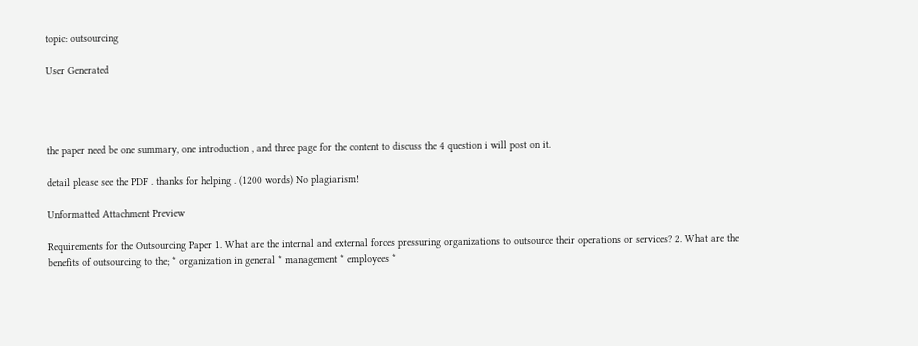topic: outsourcing

User Generated




the paper need be one summary, one introduction , and three page for the content to discuss the 4 question i will post on it.

detail please see the PDF . thanks for helping . (1200 words) No plagiarism!

Unformatted Attachment Preview

Requirements for the Outsourcing Paper 1. What are the internal and external forces pressuring organizations to outsource their operations or services? 2. What are the benefits of outsourcing to the; * organization in general * management * employees *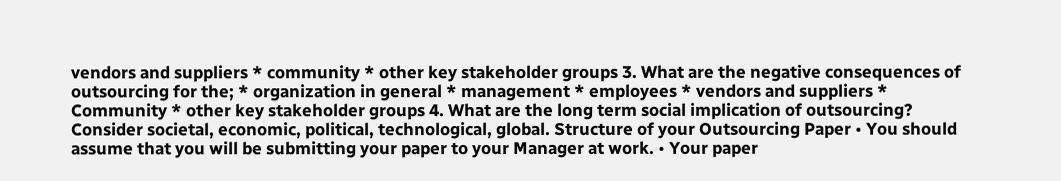vendors and suppliers * community * other key stakeholder groups 3. What are the negative consequences of outsourcing for the; * organization in general * management * employees * vendors and suppliers * Community * other key stakeholder groups 4. What are the long term social implication of outsourcing? Consider societal, economic, political, technological, global. Structure of your Outsourcing Paper • You should assume that you will be submitting your paper to your Manager at work. • Your paper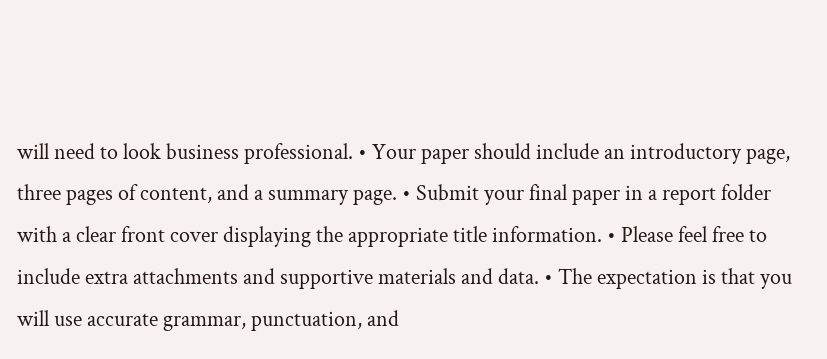will need to look business professional. • Your paper should include an introductory page, three pages of content, and a summary page. • Submit your final paper in a report folder with a clear front cover displaying the appropriate title information. • Please feel free to include extra attachments and supportive materials and data. • The expectation is that you will use accurate grammar, punctuation, and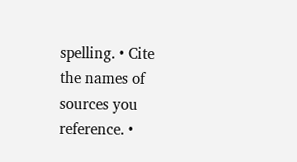spelling. • Cite the names of sources you reference. •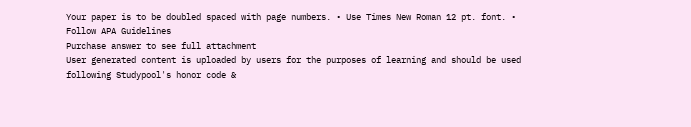Your paper is to be doubled spaced with page numbers. • Use Times New Roman 12 pt. font. • Follow APA Guidelines
Purchase answer to see full attachment
User generated content is uploaded by users for the purposes of learning and should be used following Studypool's honor code &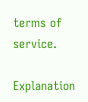terms of service.

Explanation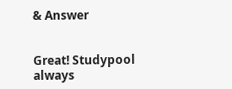& Answer


Great! Studypool always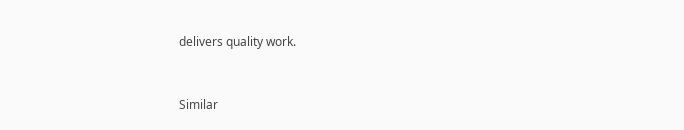delivers quality work.


Similar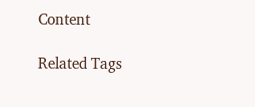Content

Related Tags